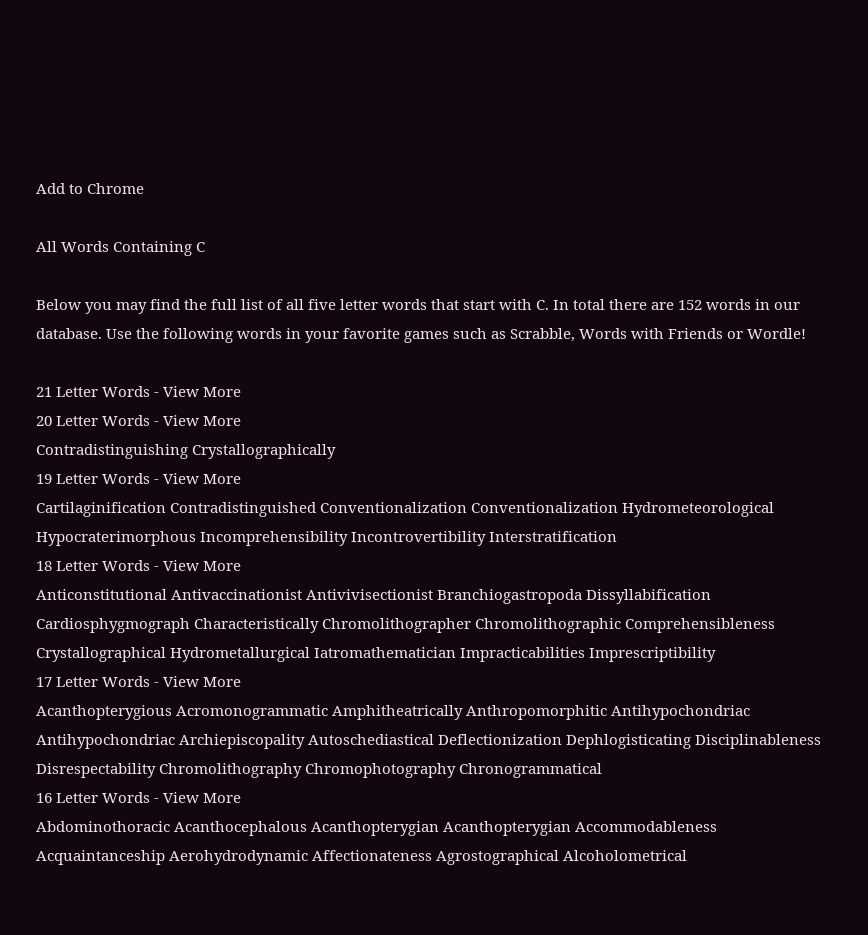Add to Chrome

All Words Containing C

Below you may find the full list of all five letter words that start with C. In total there are 152 words in our database. Use the following words in your favorite games such as Scrabble, Words with Friends or Wordle!

21 Letter Words - View More
20 Letter Words - View More
Contradistinguishing Crystallographically
19 Letter Words - View More
Cartilaginification Contradistinguished Conventionalization Conventionalization Hydrometeorological Hypocraterimorphous Incomprehensibility Incontrovertibility Interstratification
18 Letter Words - View More
Anticonstitutional Antivaccinationist Antivivisectionist Branchiogastropoda Dissyllabification Cardiosphygmograph Characteristically Chromolithographer Chromolithographic Comprehensibleness Crystallographical Hydrometallurgical Iatromathematician Impracticabilities Imprescriptibility
17 Letter Words - View More
Acanthopterygious Acromonogrammatic Amphitheatrically Anthropomorphitic Antihypochondriac Antihypochondriac Archiepiscopality Autoschediastical Deflectionization Dephlogisticating Disciplinableness Disrespectability Chromolithography Chromophotography Chronogrammatical
16 Letter Words - View More
Abdominothoracic Acanthocephalous Acanthopterygian Acanthopterygian Accommodableness Acquaintanceship Aerohydrodynamic Affectionateness Agrostographical Alcoholometrical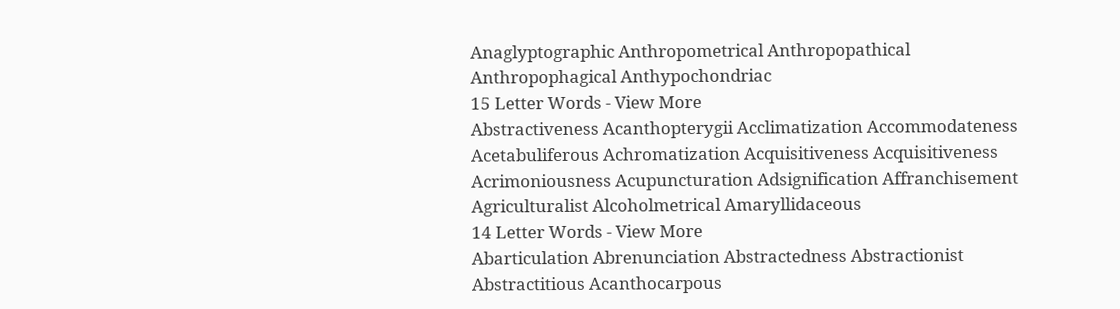Anaglyptographic Anthropometrical Anthropopathical Anthropophagical Anthypochondriac
15 Letter Words - View More
Abstractiveness Acanthopterygii Acclimatization Accommodateness Acetabuliferous Achromatization Acquisitiveness Acquisitiveness Acrimoniousness Acupuncturation Adsignification Affranchisement Agriculturalist Alcoholmetrical Amaryllidaceous
14 Letter Words - View More
Abarticulation Abrenunciation Abstractedness Abstractionist Abstractitious Acanthocarpous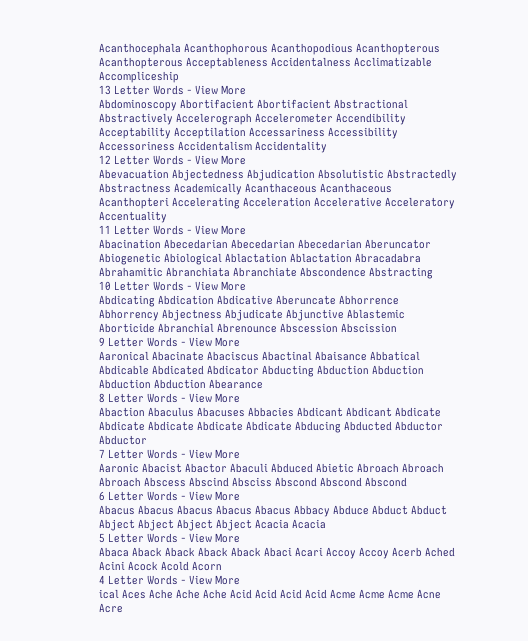Acanthocephala Acanthophorous Acanthopodious Acanthopterous Acanthopterous Acceptableness Accidentalness Acclimatizable Accompliceship
13 Letter Words - View More
Abdominoscopy Abortifacient Abortifacient Abstractional Abstractively Accelerograph Accelerometer Accendibility Acceptability Acceptilation Accessariness Accessibility Accessoriness Accidentalism Accidentality
12 Letter Words - View More
Abevacuation Abjectedness Abjudication Absolutistic Abstractedly Abstractness Academically Acanthaceous Acanthaceous Acanthopteri Accelerating Acceleration Accelerative Acceleratory Accentuality
11 Letter Words - View More
Abacination Abecedarian Abecedarian Abecedarian Aberuncator Abiogenetic Abiological Ablactation Ablactation Abracadabra Abrahamitic Abranchiata Abranchiate Abscondence Abstracting
10 Letter Words - View More
Abdicating Abdication Abdicative Aberuncate Abhorrence Abhorrency Abjectness Abjudicate Abjunctive Ablastemic Aborticide Abranchial Abrenounce Abscession Abscission
9 Letter Words - View More
Aaronical Abacinate Abaciscus Abactinal Abaisance Abbatical Abdicable Abdicated Abdicator Abducting Abduction Abduction Abduction Abduction Abearance
8 Letter Words - View More
Abaction Abaculus Abacuses Abbacies Abdicant Abdicant Abdicate Abdicate Abdicate Abdicate Abdicate Abducing Abducted Abductor Abductor
7 Letter Words - View More
Aaronic Abacist Abactor Abaculi Abduced Abietic Abroach Abroach Abroach Abscess Abscind Absciss Abscond Abscond Abscond
6 Letter Words - View More
Abacus Abacus Abacus Abacus Abacus Abbacy Abduce Abduct Abduct Abject Abject Abject Abject Acacia Acacia
5 Letter Words - View More
Abaca Aback Aback Aback Aback Abaci Acari Accoy Accoy Acerb Ached Acini Acock Acold Acorn
4 Letter Words - View More
ical Aces Ache Ache Ache Acid Acid Acid Acid Acme Acme Acme Acne Acre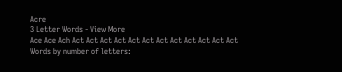Acre
3 Letter Words - View More
Ace Ace Ach Act Act Act Act Act Act Act Act Act Act Act Act
Words by number of letters: